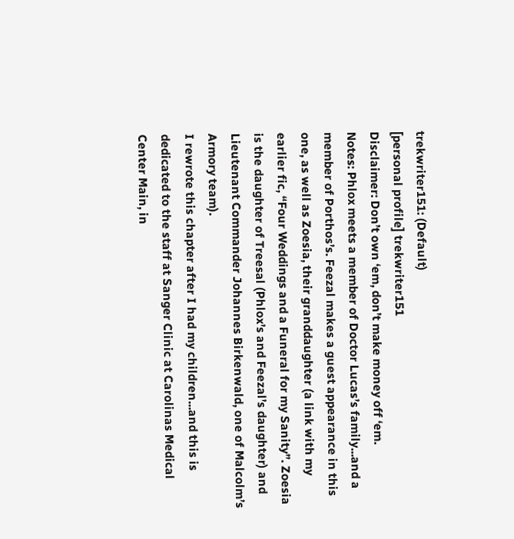trekwriter151: (Default)
[personal profile] trekwriter151
Disclaimer: Don’t own ‘em, don’t make money off ‘em.
Notes: Phlox meets a member of Doctor Lucas’s family...and a member of Porthos’s. Feezal makes a guest appearance in this one, as well as Zoesia, their granddaughter (a link with my earlier fic, “Four Weddings and a Funeral for my Sanity”. Zoesia is the daughter of Treesal (Phlox’s and Feezal’s daughter) and Lieutenant Commander Johannes Birkenwald, one of Malcolm’s Armory team).
I rewrote this chapter after I had my children...and this is dedicated to the staff at Sanger Clinic at Carolinas Medical Center Main, in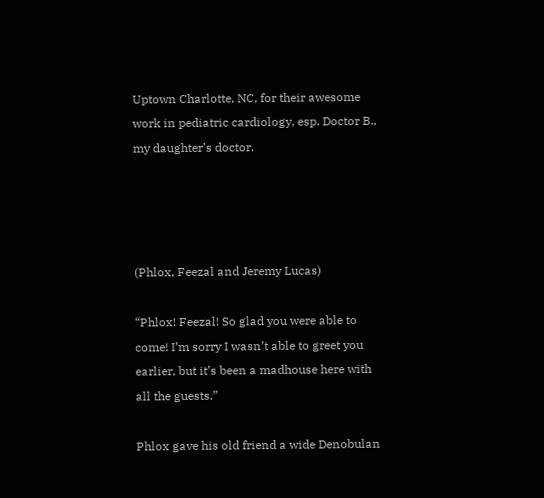Uptown Charlotte, NC, for their awesome work in pediatric cardiology, esp. Doctor B., my daughter’s doctor.




(Phlox, Feezal and Jeremy Lucas)

“Phlox! Feezal! So glad you were able to come! I’m sorry I wasn’t able to greet you earlier, but it’s been a madhouse here with all the guests.”

Phlox gave his old friend a wide Denobulan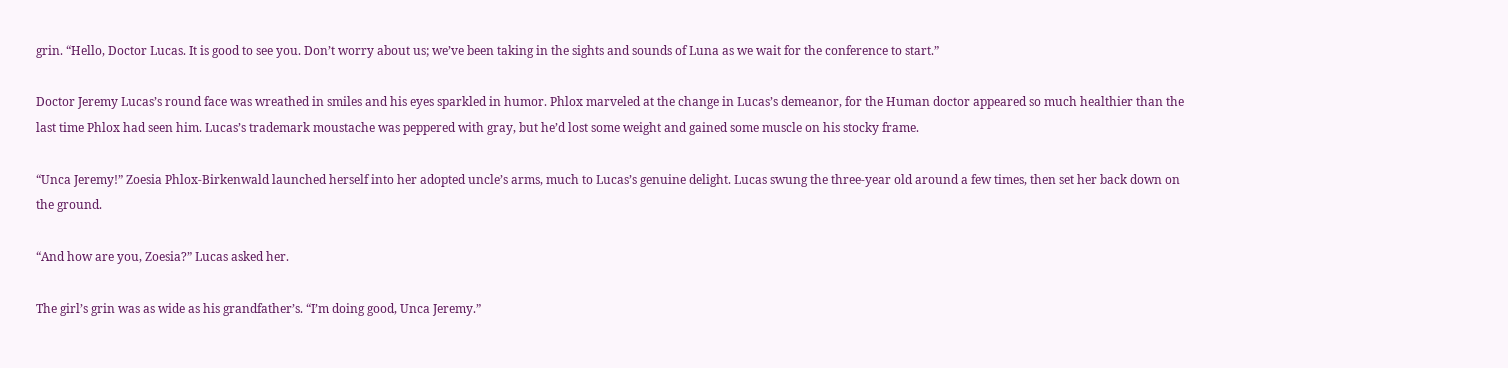grin. “Hello, Doctor Lucas. It is good to see you. Don’t worry about us; we’ve been taking in the sights and sounds of Luna as we wait for the conference to start.”

Doctor Jeremy Lucas’s round face was wreathed in smiles and his eyes sparkled in humor. Phlox marveled at the change in Lucas’s demeanor, for the Human doctor appeared so much healthier than the last time Phlox had seen him. Lucas’s trademark moustache was peppered with gray, but he’d lost some weight and gained some muscle on his stocky frame.

“Unca Jeremy!” Zoesia Phlox-Birkenwald launched herself into her adopted uncle’s arms, much to Lucas’s genuine delight. Lucas swung the three-year old around a few times, then set her back down on the ground.

“And how are you, Zoesia?” Lucas asked her.

The girl’s grin was as wide as his grandfather’s. “I’m doing good, Unca Jeremy.”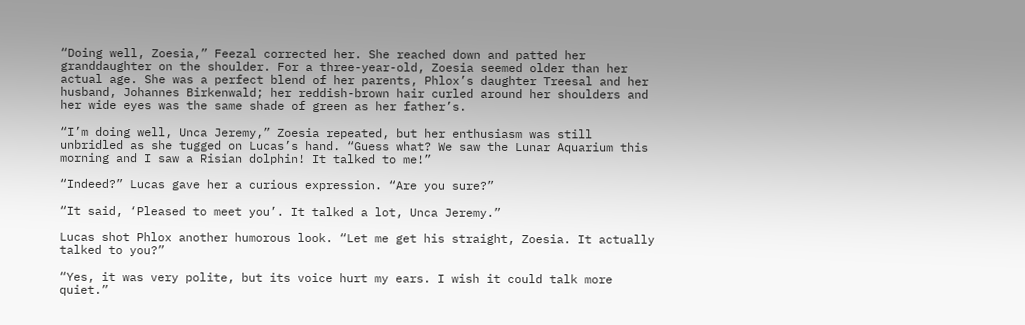“Doing well, Zoesia,” Feezal corrected her. She reached down and patted her granddaughter on the shoulder. For a three-year-old, Zoesia seemed older than her actual age. She was a perfect blend of her parents, Phlox’s daughter Treesal and her husband, Johannes Birkenwald; her reddish-brown hair curled around her shoulders and her wide eyes was the same shade of green as her father’s.

“I’m doing well, Unca Jeremy,” Zoesia repeated, but her enthusiasm was still unbridled as she tugged on Lucas’s hand. “Guess what? We saw the Lunar Aquarium this morning and I saw a Risian dolphin! It talked to me!”

“Indeed?” Lucas gave her a curious expression. “Are you sure?”

“It said, ‘Pleased to meet you’. It talked a lot, Unca Jeremy.”

Lucas shot Phlox another humorous look. “Let me get his straight, Zoesia. It actually talked to you?”

“Yes, it was very polite, but its voice hurt my ears. I wish it could talk more quiet.”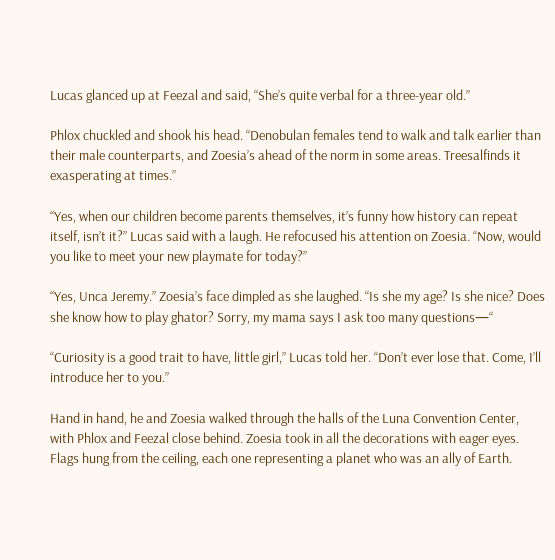Lucas glanced up at Feezal and said, “She’s quite verbal for a three-year old.”

Phlox chuckled and shook his head. “Denobulan females tend to walk and talk earlier than their male counterparts, and Zoesia’s ahead of the norm in some areas. Treesalfinds it exasperating at times.”

“Yes, when our children become parents themselves, it’s funny how history can repeat itself, isn’t it?” Lucas said with a laugh. He refocused his attention on Zoesia. “Now, would you like to meet your new playmate for today?”

“Yes, Unca Jeremy.” Zoesia’s face dimpled as she laughed. “Is she my age? Is she nice? Does she know how to play ghator? Sorry, my mama says I ask too many questions—“

“Curiosity is a good trait to have, little girl,” Lucas told her. “Don’t ever lose that. Come, I’ll introduce her to you.”

Hand in hand, he and Zoesia walked through the halls of the Luna Convention Center, with Phlox and Feezal close behind. Zoesia took in all the decorations with eager eyes. Flags hung from the ceiling, each one representing a planet who was an ally of Earth.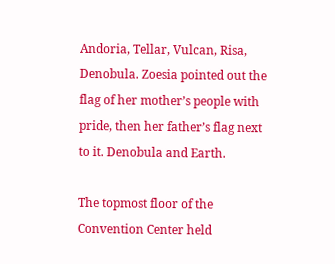Andoria, Tellar, Vulcan, Risa, Denobula. Zoesia pointed out the flag of her mother’s people with pride, then her father’s flag next to it. Denobula and Earth.

The topmost floor of the Convention Center held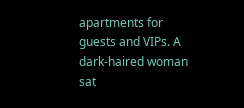apartments for guests and VIPs. A dark-haired woman sat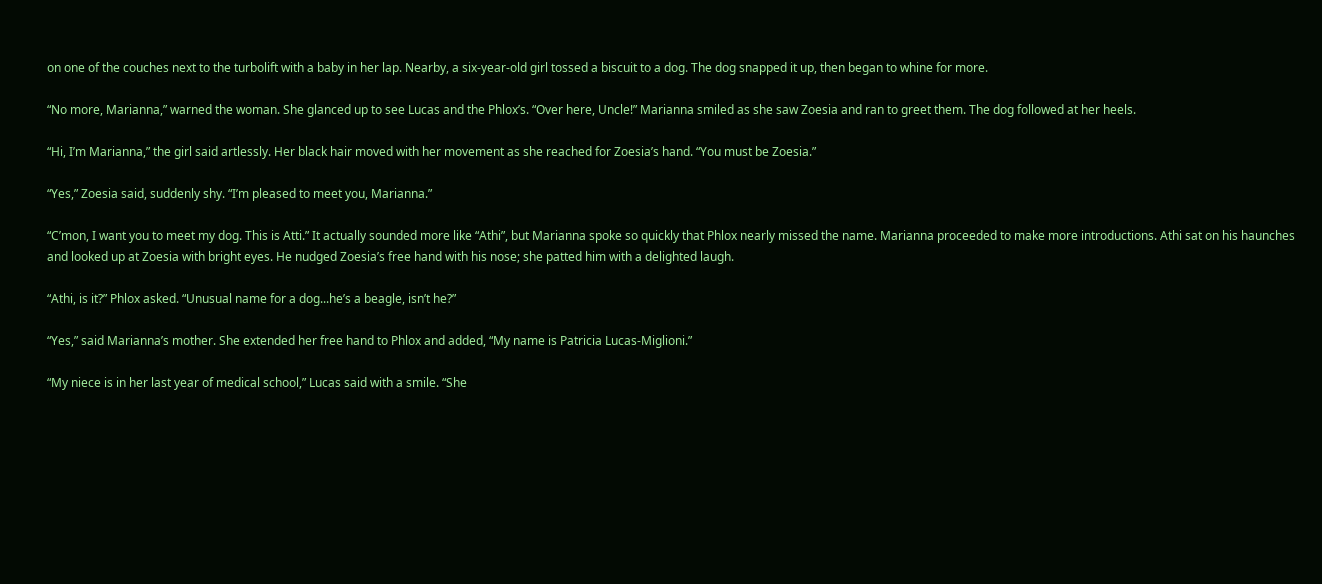on one of the couches next to the turbolift with a baby in her lap. Nearby, a six-year-old girl tossed a biscuit to a dog. The dog snapped it up, then began to whine for more.

“No more, Marianna,” warned the woman. She glanced up to see Lucas and the Phlox’s. “Over here, Uncle!” Marianna smiled as she saw Zoesia and ran to greet them. The dog followed at her heels.

“Hi, I’m Marianna,” the girl said artlessly. Her black hair moved with her movement as she reached for Zoesia’s hand. “You must be Zoesia.”

“Yes,” Zoesia said, suddenly shy. “I’m pleased to meet you, Marianna.”

“C’mon, I want you to meet my dog. This is Atti.” It actually sounded more like “Athi”, but Marianna spoke so quickly that Phlox nearly missed the name. Marianna proceeded to make more introductions. Athi sat on his haunches and looked up at Zoesia with bright eyes. He nudged Zoesia’s free hand with his nose; she patted him with a delighted laugh.

“Athi, is it?” Phlox asked. “Unusual name for a dog...he’s a beagle, isn’t he?”

“Yes,” said Marianna’s mother. She extended her free hand to Phlox and added, “My name is Patricia Lucas-Miglioni.”

“My niece is in her last year of medical school,” Lucas said with a smile. “She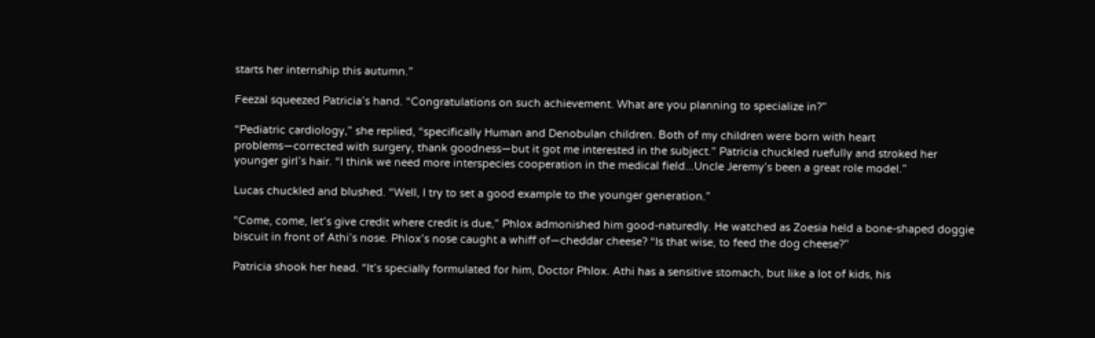starts her internship this autumn.”

Feezal squeezed Patricia’s hand. “Congratulations on such achievement. What are you planning to specialize in?”

“Pediatric cardiology,” she replied, “specifically Human and Denobulan children. Both of my children were born with heart problems—corrected with surgery, thank goodness—but it got me interested in the subject.” Patricia chuckled ruefully and stroked her younger girl’s hair. “I think we need more interspecies cooperation in the medical field...Uncle Jeremy’s been a great role model.”

Lucas chuckled and blushed. “Well, I try to set a good example to the younger generation.”

“Come, come, let’s give credit where credit is due,” Phlox admonished him good-naturedly. He watched as Zoesia held a bone-shaped doggie biscuit in front of Athi’s nose. Phlox’s nose caught a whiff of—cheddar cheese? “Is that wise, to feed the dog cheese?”

Patricia shook her head. “It’s specially formulated for him, Doctor Phlox. Athi has a sensitive stomach, but like a lot of kids, his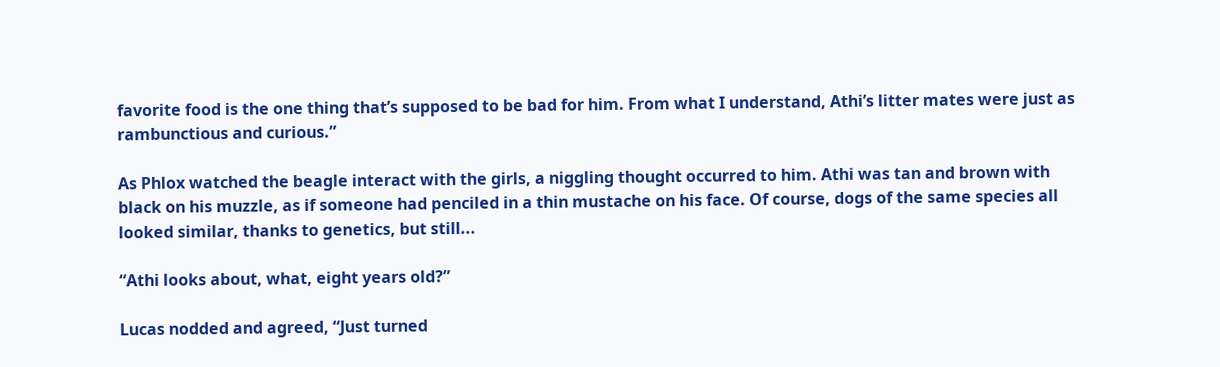favorite food is the one thing that’s supposed to be bad for him. From what I understand, Athi’s litter mates were just as rambunctious and curious.”

As Phlox watched the beagle interact with the girls, a niggling thought occurred to him. Athi was tan and brown with black on his muzzle, as if someone had penciled in a thin mustache on his face. Of course, dogs of the same species all looked similar, thanks to genetics, but still...

“Athi looks about, what, eight years old?”

Lucas nodded and agreed, “Just turned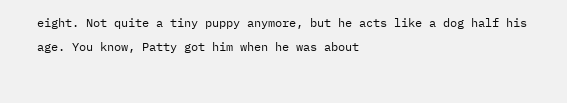eight. Not quite a tiny puppy anymore, but he acts like a dog half his age. You know, Patty got him when he was about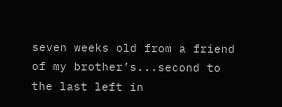seven weeks old from a friend of my brother’s...second to the last left in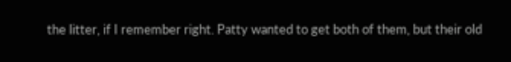the litter, if I remember right. Patty wanted to get both of them, but their old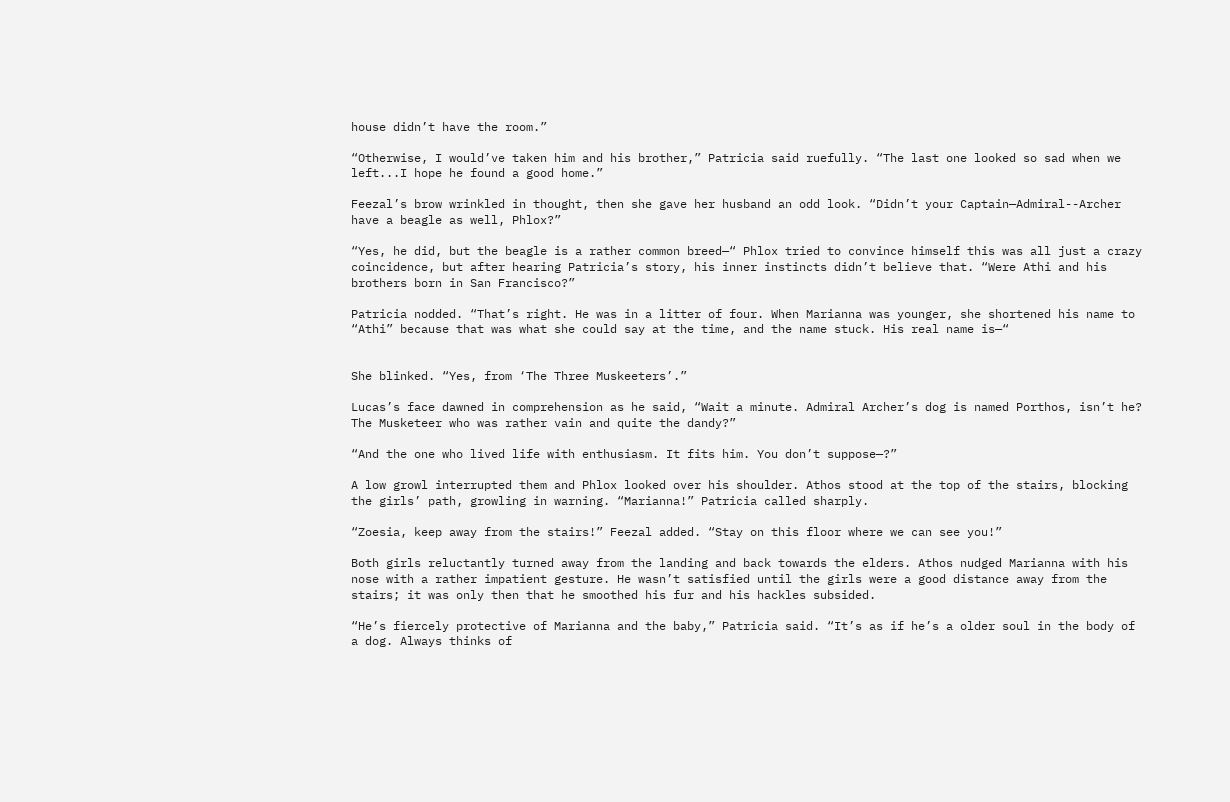house didn’t have the room.”

“Otherwise, I would’ve taken him and his brother,” Patricia said ruefully. “The last one looked so sad when we left...I hope he found a good home.”

Feezal’s brow wrinkled in thought, then she gave her husband an odd look. “Didn’t your Captain—Admiral--Archer have a beagle as well, Phlox?”

“Yes, he did, but the beagle is a rather common breed—“ Phlox tried to convince himself this was all just a crazy coincidence, but after hearing Patricia’s story, his inner instincts didn’t believe that. “Were Athi and his brothers born in San Francisco?”

Patricia nodded. “That’s right. He was in a litter of four. When Marianna was younger, she shortened his name to “Athi” because that was what she could say at the time, and the name stuck. His real name is—“


She blinked. “Yes, from ‘The Three Muskeeters’.”

Lucas’s face dawned in comprehension as he said, “Wait a minute. Admiral Archer’s dog is named Porthos, isn’t he? The Musketeer who was rather vain and quite the dandy?”

“And the one who lived life with enthusiasm. It fits him. You don’t suppose—?”

A low growl interrupted them and Phlox looked over his shoulder. Athos stood at the top of the stairs, blocking the girls’ path, growling in warning. “Marianna!” Patricia called sharply.

“Zoesia, keep away from the stairs!” Feezal added. “Stay on this floor where we can see you!”

Both girls reluctantly turned away from the landing and back towards the elders. Athos nudged Marianna with his nose with a rather impatient gesture. He wasn’t satisfied until the girls were a good distance away from the stairs; it was only then that he smoothed his fur and his hackles subsided.

“He’s fiercely protective of Marianna and the baby,” Patricia said. “It’s as if he’s a older soul in the body of a dog. Always thinks of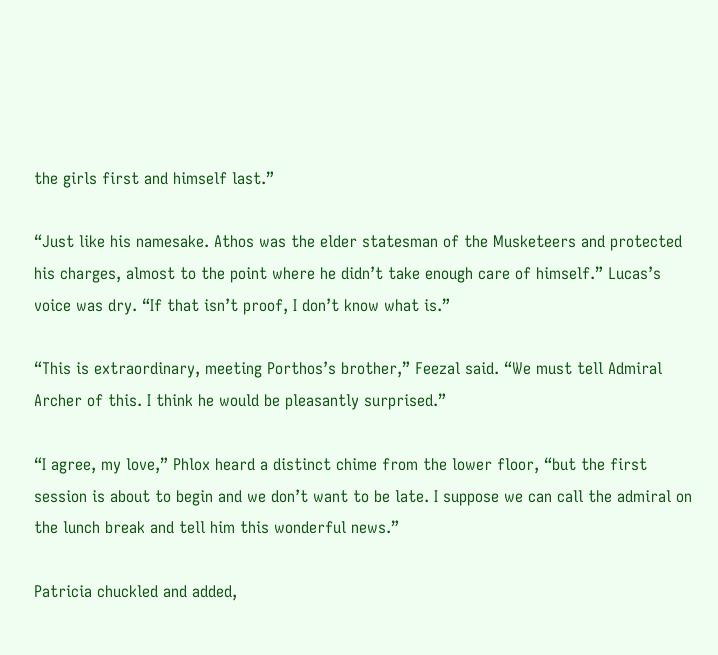the girls first and himself last.”

“Just like his namesake. Athos was the elder statesman of the Musketeers and protected his charges, almost to the point where he didn’t take enough care of himself.” Lucas’s voice was dry. “If that isn’t proof, I don’t know what is.”

“This is extraordinary, meeting Porthos’s brother,” Feezal said. “We must tell Admiral Archer of this. I think he would be pleasantly surprised.”

“I agree, my love,” Phlox heard a distinct chime from the lower floor, “but the first session is about to begin and we don’t want to be late. I suppose we can call the admiral on the lunch break and tell him this wonderful news.”

Patricia chuckled and added,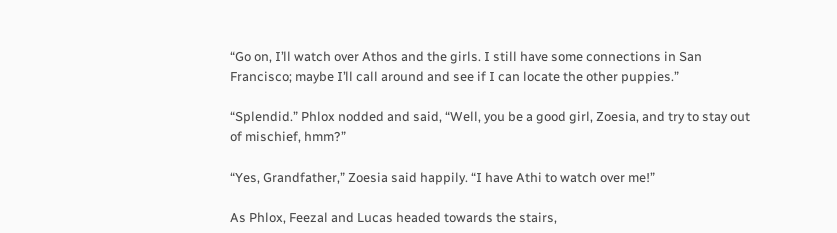“Go on, I’ll watch over Athos and the girls. I still have some connections in San Francisco; maybe I’ll call around and see if I can locate the other puppies.”

“Splendid.” Phlox nodded and said, “Well, you be a good girl, Zoesia, and try to stay out of mischief, hmm?”

“Yes, Grandfather,” Zoesia said happily. “I have Athi to watch over me!”

As Phlox, Feezal and Lucas headed towards the stairs,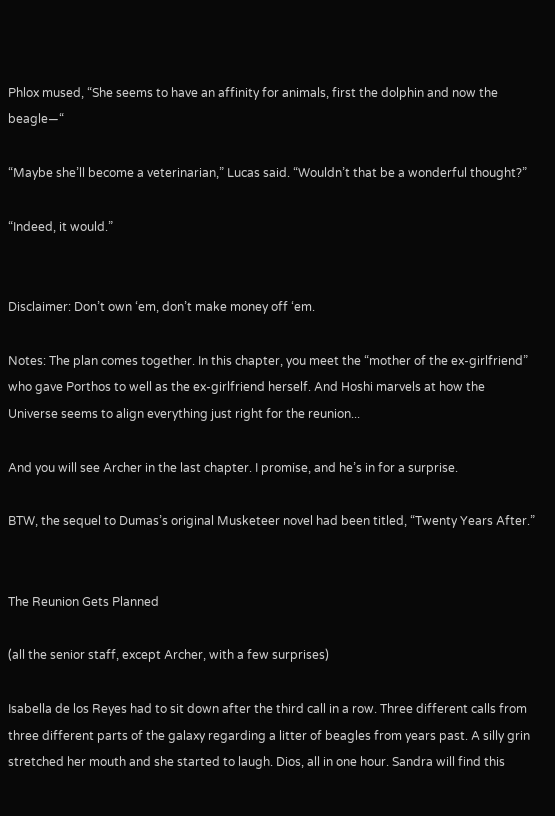Phlox mused, “She seems to have an affinity for animals, first the dolphin and now the beagle—“

“Maybe she’ll become a veterinarian,” Lucas said. “Wouldn’t that be a wonderful thought?”

“Indeed, it would.”


Disclaimer: Don’t own ‘em, don’t make money off ‘em.

Notes: The plan comes together. In this chapter, you meet the “mother of the ex-girlfriend” who gave Porthos to well as the ex-girlfriend herself. And Hoshi marvels at how the Universe seems to align everything just right for the reunion...

And you will see Archer in the last chapter. I promise, and he’s in for a surprise.

BTW, the sequel to Dumas’s original Musketeer novel had been titled, “Twenty Years After.”


The Reunion Gets Planned

(all the senior staff, except Archer, with a few surprises)

Isabella de los Reyes had to sit down after the third call in a row. Three different calls from three different parts of the galaxy regarding a litter of beagles from years past. A silly grin stretched her mouth and she started to laugh. Dios, all in one hour. Sandra will find this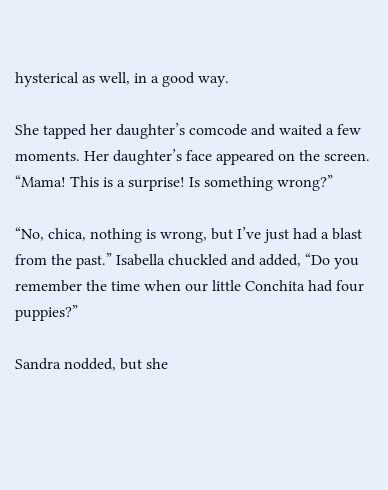hysterical as well, in a good way.

She tapped her daughter’s comcode and waited a few moments. Her daughter’s face appeared on the screen. “Mama! This is a surprise! Is something wrong?”

“No, chica, nothing is wrong, but I’ve just had a blast from the past.” Isabella chuckled and added, “Do you remember the time when our little Conchita had four puppies?”

Sandra nodded, but she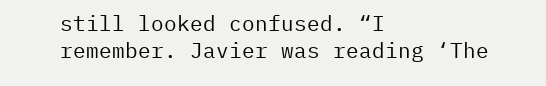still looked confused. “I remember. Javier was reading ‘The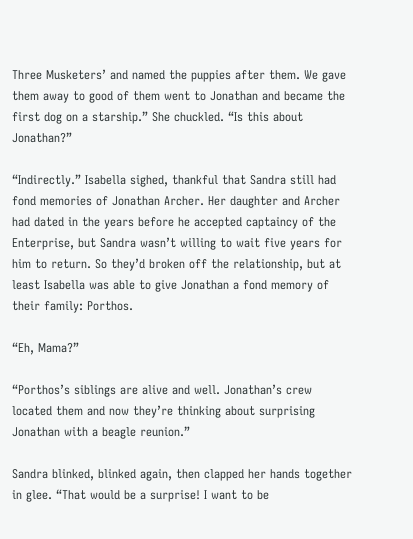Three Musketers’ and named the puppies after them. We gave them away to good of them went to Jonathan and became the first dog on a starship.” She chuckled. “Is this about Jonathan?”

“Indirectly.” Isabella sighed, thankful that Sandra still had fond memories of Jonathan Archer. Her daughter and Archer had dated in the years before he accepted captaincy of the Enterprise, but Sandra wasn’t willing to wait five years for him to return. So they’d broken off the relationship, but at least Isabella was able to give Jonathan a fond memory of their family: Porthos.

“Eh, Mama?”

“Porthos’s siblings are alive and well. Jonathan’s crew located them and now they’re thinking about surprising Jonathan with a beagle reunion.”

Sandra blinked, blinked again, then clapped her hands together in glee. “That would be a surprise! I want to be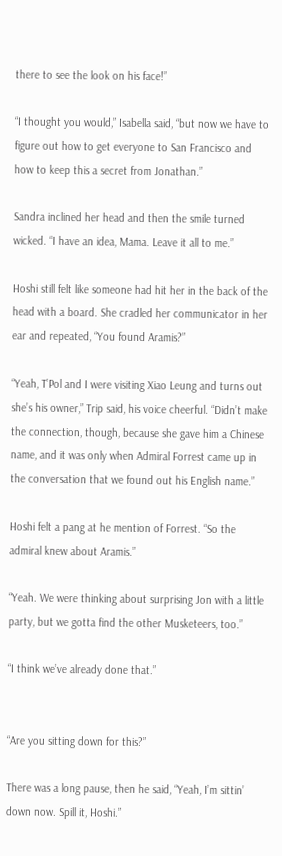there to see the look on his face!”

“I thought you would,” Isabella said, “but now we have to figure out how to get everyone to San Francisco and how to keep this a secret from Jonathan.”

Sandra inclined her head and then the smile turned wicked. “I have an idea, Mama. Leave it all to me.”

Hoshi still felt like someone had hit her in the back of the head with a board. She cradled her communicator in her ear and repeated, “You found Aramis?”

“Yeah, T’Pol and I were visiting Xiao Leung and turns out she’s his owner,” Trip said, his voice cheerful. “Didn’t make the connection, though, because she gave him a Chinese name, and it was only when Admiral Forrest came up in the conversation that we found out his English name.”

Hoshi felt a pang at he mention of Forrest. “So the admiral knew about Aramis.”

“Yeah. We were thinking about surprising Jon with a little party, but we gotta find the other Musketeers, too.”

“I think we’ve already done that.”


“Are you sitting down for this?”

There was a long pause, then he said, “Yeah, I’m sittin’ down now. Spill it, Hoshi.”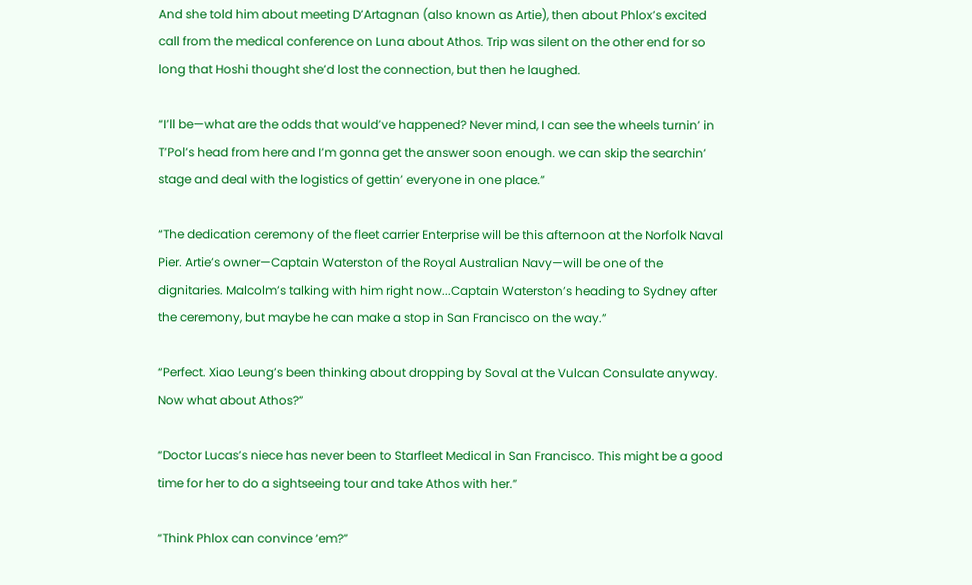And she told him about meeting D’Artagnan (also known as Artie), then about Phlox’s excited call from the medical conference on Luna about Athos. Trip was silent on the other end for so long that Hoshi thought she’d lost the connection, but then he laughed.

“I’ll be—what are the odds that would’ve happened? Never mind, I can see the wheels turnin’ in T’Pol’s head from here and I’m gonna get the answer soon enough. we can skip the searchin’ stage and deal with the logistics of gettin’ everyone in one place.”

“The dedication ceremony of the fleet carrier Enterprise will be this afternoon at the Norfolk Naval Pier. Artie’s owner—Captain Waterston of the Royal Australian Navy—will be one of the dignitaries. Malcolm’s talking with him right now...Captain Waterston’s heading to Sydney after the ceremony, but maybe he can make a stop in San Francisco on the way.”

“Perfect. Xiao Leung’s been thinking about dropping by Soval at the Vulcan Consulate anyway. Now what about Athos?”

“Doctor Lucas’s niece has never been to Starfleet Medical in San Francisco. This might be a good time for her to do a sightseeing tour and take Athos with her.”

“Think Phlox can convince ‘em?”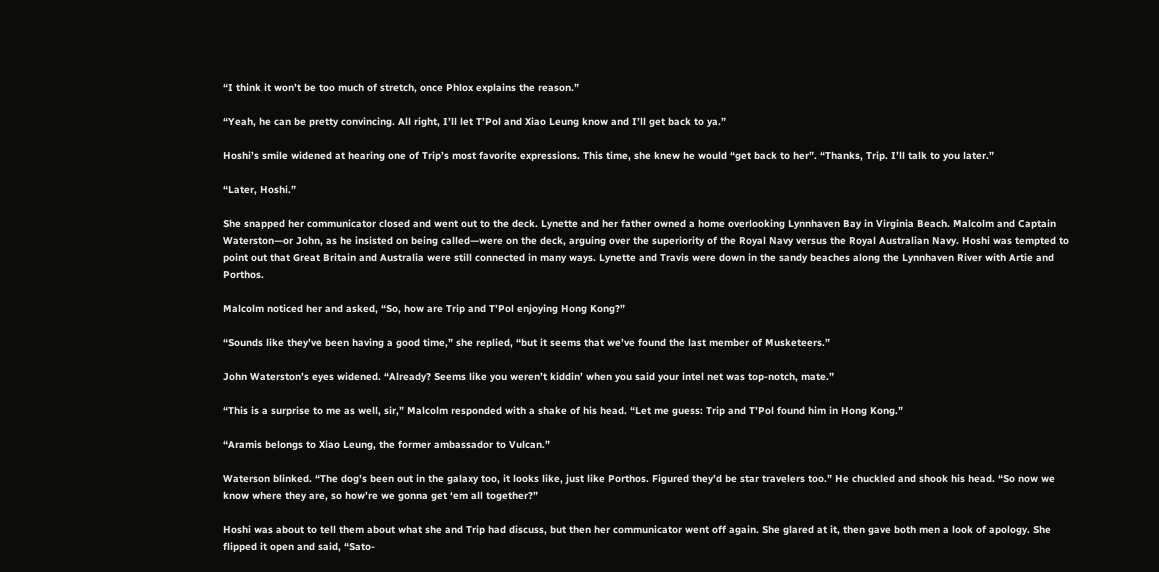“I think it won’t be too much of stretch, once Phlox explains the reason.”

“Yeah, he can be pretty convincing. All right, I’ll let T’Pol and Xiao Leung know and I’ll get back to ya.”

Hoshi’s smile widened at hearing one of Trip’s most favorite expressions. This time, she knew he would “get back to her”. “Thanks, Trip. I’ll talk to you later.”

“Later, Hoshi.”

She snapped her communicator closed and went out to the deck. Lynette and her father owned a home overlooking Lynnhaven Bay in Virginia Beach. Malcolm and Captain Waterston—or John, as he insisted on being called—were on the deck, arguing over the superiority of the Royal Navy versus the Royal Australian Navy. Hoshi was tempted to point out that Great Britain and Australia were still connected in many ways. Lynette and Travis were down in the sandy beaches along the Lynnhaven River with Artie and Porthos.

Malcolm noticed her and asked, “So, how are Trip and T’Pol enjoying Hong Kong?”

“Sounds like they’ve been having a good time,” she replied, “but it seems that we’ve found the last member of Musketeers.”

John Waterston’s eyes widened. “Already? Seems like you weren’t kiddin’ when you said your intel net was top-notch, mate.”

“This is a surprise to me as well, sir,” Malcolm responded with a shake of his head. “Let me guess: Trip and T’Pol found him in Hong Kong.”

“Aramis belongs to Xiao Leung, the former ambassador to Vulcan.”

Waterson blinked. “The dog’s been out in the galaxy too, it looks like, just like Porthos. Figured they’d be star travelers too.” He chuckled and shook his head. “So now we know where they are, so how’re we gonna get ‘em all together?”

Hoshi was about to tell them about what she and Trip had discuss, but then her communicator went off again. She glared at it, then gave both men a look of apology. She flipped it open and said, “Sato-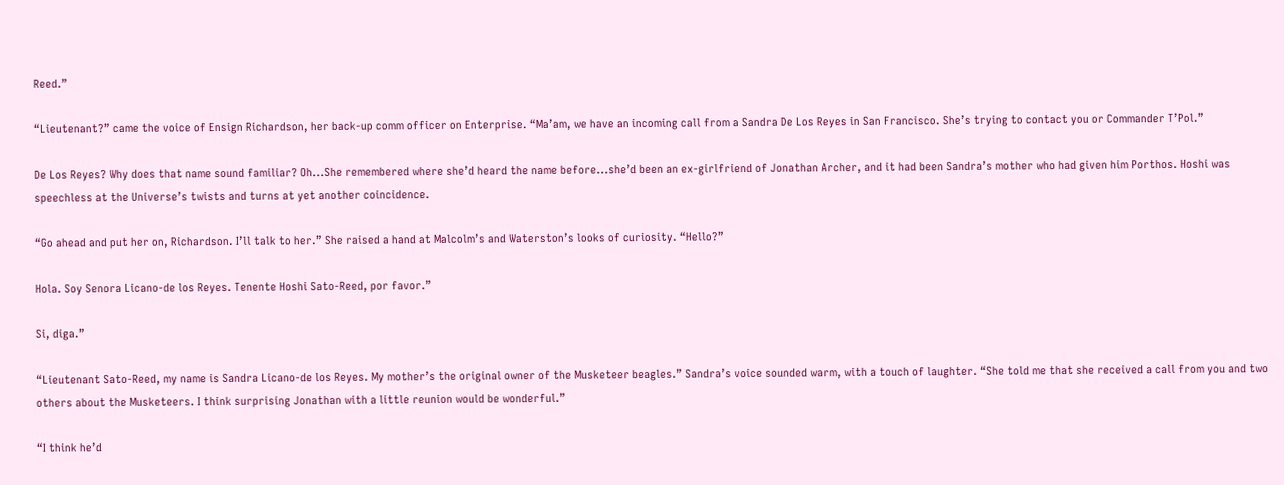Reed.”

“Lieutenant?” came the voice of Ensign Richardson, her back-up comm officer on Enterprise. “Ma’am, we have an incoming call from a Sandra De Los Reyes in San Francisco. She’s trying to contact you or Commander T’Pol.”

De Los Reyes? Why does that name sound familiar? Oh...She remembered where she’d heard the name before...she’d been an ex-girlfriend of Jonathan Archer, and it had been Sandra’s mother who had given him Porthos. Hoshi was speechless at the Universe’s twists and turns at yet another coincidence.

“Go ahead and put her on, Richardson. I’ll talk to her.” She raised a hand at Malcolm’s and Waterston’s looks of curiosity. “Hello?”

Hola. Soy Senora Licano-de los Reyes. Tenente Hoshi Sato-Reed, por favor.”

Si, diga.”

“Lieutenant Sato-Reed, my name is Sandra Licano-de los Reyes. My mother’s the original owner of the Musketeer beagles.” Sandra’s voice sounded warm, with a touch of laughter. “She told me that she received a call from you and two others about the Musketeers. I think surprising Jonathan with a little reunion would be wonderful.”

“I think he’d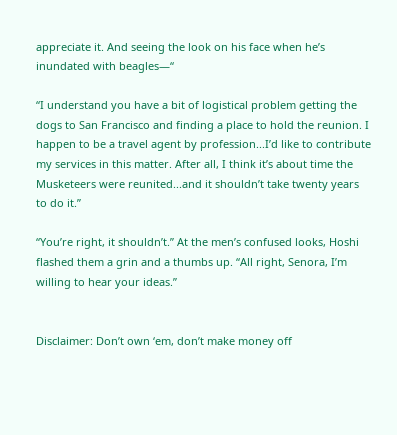appreciate it. And seeing the look on his face when he’s inundated with beagles—“

“I understand you have a bit of logistical problem getting the dogs to San Francisco and finding a place to hold the reunion. I happen to be a travel agent by profession...I’d like to contribute my services in this matter. After all, I think it’s about time the Musketeers were reunited...and it shouldn’t take twenty years to do it.”

“You’re right, it shouldn’t.” At the men’s confused looks, Hoshi flashed them a grin and a thumbs up. “All right, Senora, I’m willing to hear your ideas.”


Disclaimer: Don’t own ‘em, don’t make money off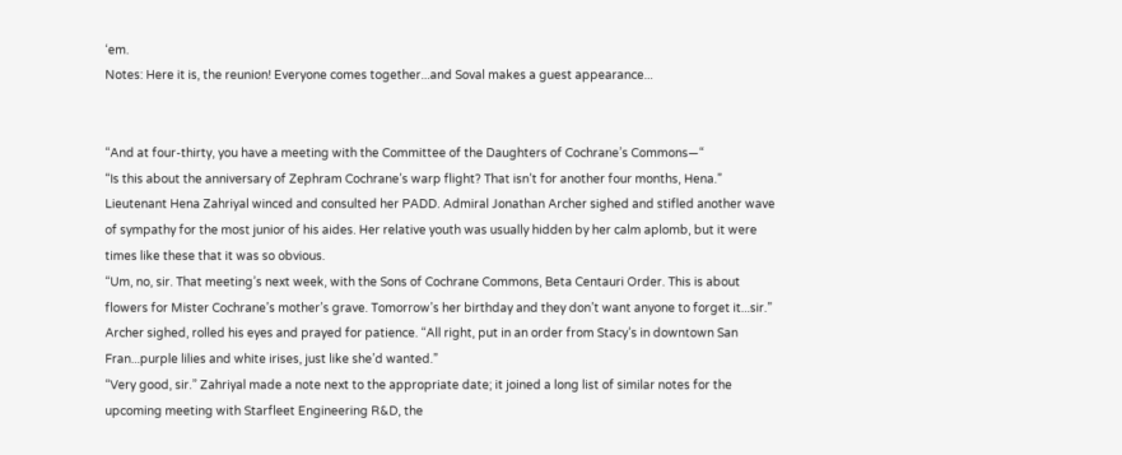‘em.
Notes: Here it is, the reunion! Everyone comes together...and Soval makes a guest appearance...


“And at four-thirty, you have a meeting with the Committee of the Daughters of Cochrane’s Commons—“
“Is this about the anniversary of Zephram Cochrane’s warp flight? That isn’t for another four months, Hena.”
Lieutenant Hena Zahriyal winced and consulted her PADD. Admiral Jonathan Archer sighed and stifled another wave of sympathy for the most junior of his aides. Her relative youth was usually hidden by her calm aplomb, but it were times like these that it was so obvious.
“Um, no, sir. That meeting’s next week, with the Sons of Cochrane Commons, Beta Centauri Order. This is about flowers for Mister Cochrane’s mother’s grave. Tomorrow’s her birthday and they don’t want anyone to forget it...sir.”
Archer sighed, rolled his eyes and prayed for patience. “All right, put in an order from Stacy’s in downtown San Fran...purple lilies and white irises, just like she’d wanted.”
“Very good, sir.” Zahriyal made a note next to the appropriate date; it joined a long list of similar notes for the upcoming meeting with Starfleet Engineering R&D, the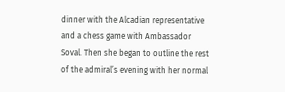dinner with the Alcadian representative and a chess game with Ambassador Soval. Then she began to outline the rest of the admiral’s evening with her normal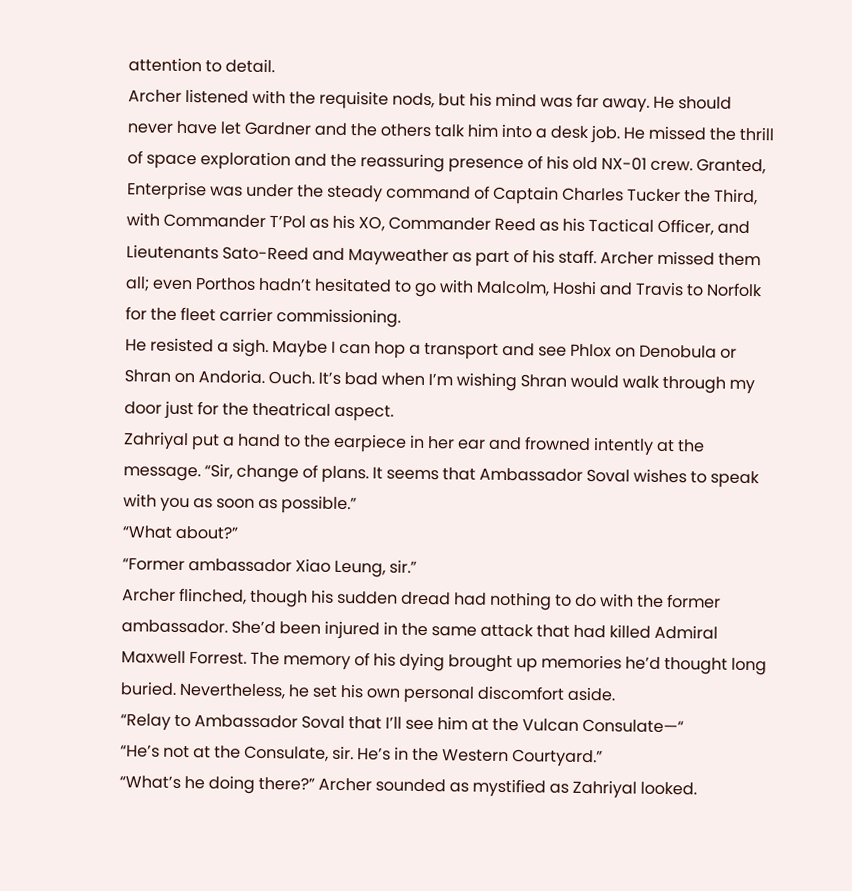attention to detail.
Archer listened with the requisite nods, but his mind was far away. He should never have let Gardner and the others talk him into a desk job. He missed the thrill of space exploration and the reassuring presence of his old NX-01 crew. Granted, Enterprise was under the steady command of Captain Charles Tucker the Third, with Commander T’Pol as his XO, Commander Reed as his Tactical Officer, and Lieutenants Sato-Reed and Mayweather as part of his staff. Archer missed them all; even Porthos hadn’t hesitated to go with Malcolm, Hoshi and Travis to Norfolk for the fleet carrier commissioning.
He resisted a sigh. Maybe I can hop a transport and see Phlox on Denobula or Shran on Andoria. Ouch. It’s bad when I’m wishing Shran would walk through my door just for the theatrical aspect.
Zahriyal put a hand to the earpiece in her ear and frowned intently at the message. “Sir, change of plans. It seems that Ambassador Soval wishes to speak with you as soon as possible.”
“What about?”
“Former ambassador Xiao Leung, sir.”
Archer flinched, though his sudden dread had nothing to do with the former ambassador. She’d been injured in the same attack that had killed Admiral Maxwell Forrest. The memory of his dying brought up memories he’d thought long buried. Nevertheless, he set his own personal discomfort aside.
“Relay to Ambassador Soval that I’ll see him at the Vulcan Consulate—“
“He’s not at the Consulate, sir. He’s in the Western Courtyard.”
“What’s he doing there?” Archer sounded as mystified as Zahriyal looked.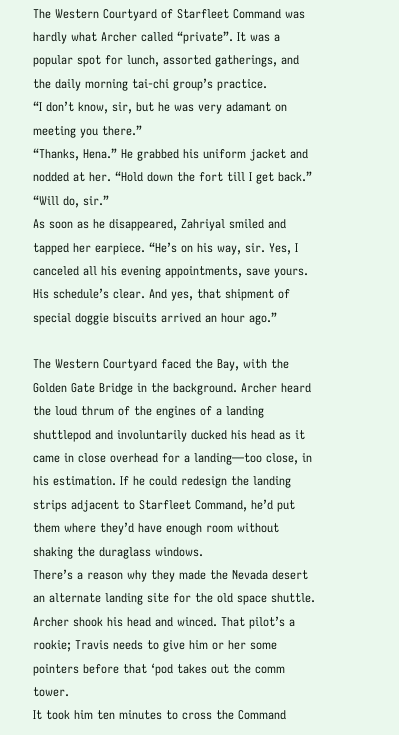The Western Courtyard of Starfleet Command was hardly what Archer called “private”. It was a popular spot for lunch, assorted gatherings, and the daily morning tai-chi group’s practice.
“I don’t know, sir, but he was very adamant on meeting you there.”
“Thanks, Hena.” He grabbed his uniform jacket and nodded at her. “Hold down the fort till I get back.”
“Will do, sir.”
As soon as he disappeared, Zahriyal smiled and tapped her earpiece. “He’s on his way, sir. Yes, I canceled all his evening appointments, save yours. His schedule’s clear. And yes, that shipment of special doggie biscuits arrived an hour ago.”

The Western Courtyard faced the Bay, with the Golden Gate Bridge in the background. Archer heard the loud thrum of the engines of a landing shuttlepod and involuntarily ducked his head as it came in close overhead for a landing—too close, in his estimation. If he could redesign the landing strips adjacent to Starfleet Command, he’d put them where they’d have enough room without shaking the duraglass windows.
There’s a reason why they made the Nevada desert an alternate landing site for the old space shuttle. Archer shook his head and winced. That pilot’s a rookie; Travis needs to give him or her some pointers before that ‘pod takes out the comm tower.
It took him ten minutes to cross the Command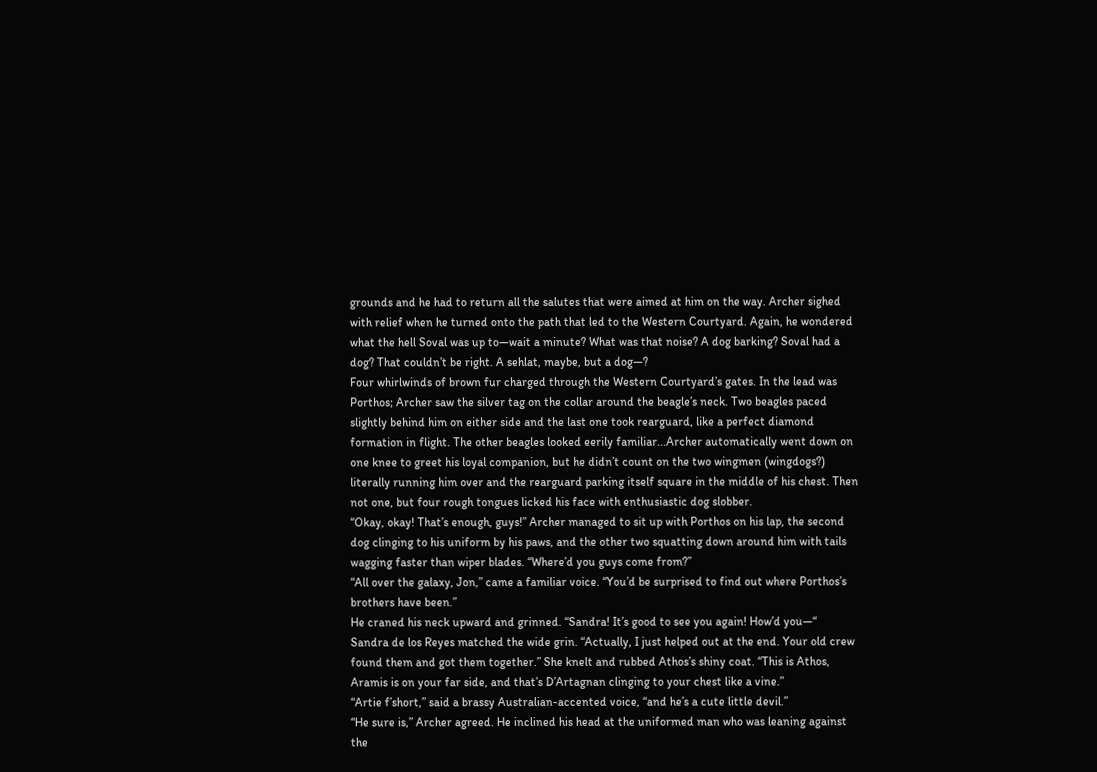grounds and he had to return all the salutes that were aimed at him on the way. Archer sighed with relief when he turned onto the path that led to the Western Courtyard. Again, he wondered what the hell Soval was up to—wait a minute? What was that noise? A dog barking? Soval had a dog? That couldn’t be right. A sehlat, maybe, but a dog—?
Four whirlwinds of brown fur charged through the Western Courtyard’s gates. In the lead was Porthos; Archer saw the silver tag on the collar around the beagle’s neck. Two beagles paced slightly behind him on either side and the last one took rearguard, like a perfect diamond formation in flight. The other beagles looked eerily familiar...Archer automatically went down on one knee to greet his loyal companion, but he didn’t count on the two wingmen (wingdogs?) literally running him over and the rearguard parking itself square in the middle of his chest. Then not one, but four rough tongues licked his face with enthusiastic dog slobber.
“Okay, okay! That’s enough, guys!” Archer managed to sit up with Porthos on his lap, the second dog clinging to his uniform by his paws, and the other two squatting down around him with tails wagging faster than wiper blades. “Where’d you guys come from?”
“All over the galaxy, Jon,” came a familiar voice. “You’d be surprised to find out where Porthos’s brothers have been.”
He craned his neck upward and grinned. “Sandra! It’s good to see you again! How’d you—“
Sandra de los Reyes matched the wide grin. “Actually, I just helped out at the end. Your old crew found them and got them together.” She knelt and rubbed Athos’s shiny coat. “This is Athos, Aramis is on your far side, and that’s D’Artagnan clinging to your chest like a vine.”
“Artie f’short,” said a brassy Australian-accented voice, “and he’s a cute little devil.”
“He sure is,” Archer agreed. He inclined his head at the uniformed man who was leaning against the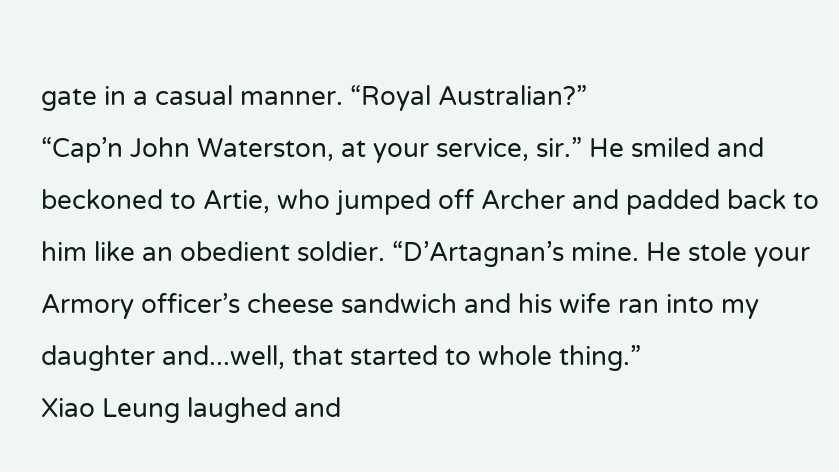gate in a casual manner. “Royal Australian?”
“Cap’n John Waterston, at your service, sir.” He smiled and beckoned to Artie, who jumped off Archer and padded back to him like an obedient soldier. “D’Artagnan’s mine. He stole your Armory officer’s cheese sandwich and his wife ran into my daughter and...well, that started to whole thing.”
Xiao Leung laughed and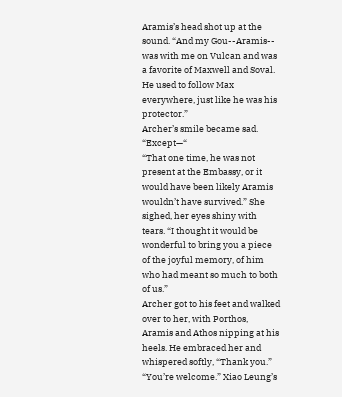Aramis’s head shot up at the sound. “And my Gou--Aramis-- was with me on Vulcan and was a favorite of Maxwell and Soval. He used to follow Max everywhere, just like he was his protector.”
Archer’s smile became sad. “Except—“
“That one time, he was not present at the Embassy, or it would have been likely Aramis wouldn’t have survived.” She sighed, her eyes shiny with tears. “I thought it would be wonderful to bring you a piece of the joyful memory, of him who had meant so much to both of us.”
Archer got to his feet and walked over to her, with Porthos, Aramis and Athos nipping at his heels. He embraced her and whispered softly, “Thank you.”
“You’re welcome.” Xiao Leung’s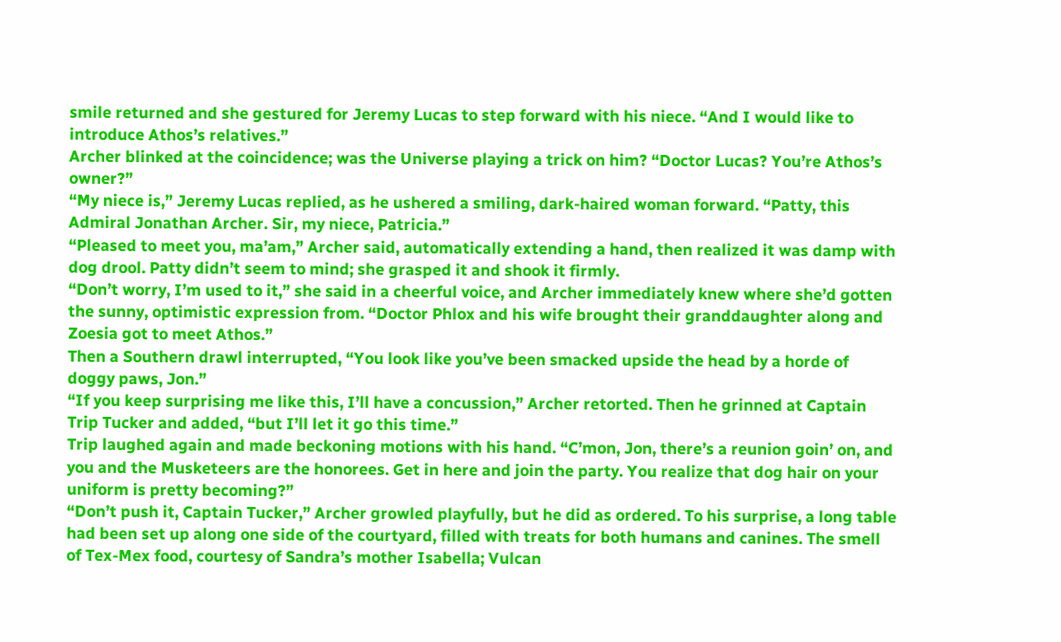smile returned and she gestured for Jeremy Lucas to step forward with his niece. “And I would like to introduce Athos’s relatives.”
Archer blinked at the coincidence; was the Universe playing a trick on him? “Doctor Lucas? You’re Athos’s owner?”
“My niece is,” Jeremy Lucas replied, as he ushered a smiling, dark-haired woman forward. “Patty, this Admiral Jonathan Archer. Sir, my niece, Patricia.”
“Pleased to meet you, ma’am,” Archer said, automatically extending a hand, then realized it was damp with dog drool. Patty didn’t seem to mind; she grasped it and shook it firmly.
“Don’t worry, I’m used to it,” she said in a cheerful voice, and Archer immediately knew where she’d gotten the sunny, optimistic expression from. “Doctor Phlox and his wife brought their granddaughter along and Zoesia got to meet Athos.”
Then a Southern drawl interrupted, “You look like you’ve been smacked upside the head by a horde of doggy paws, Jon.”
“If you keep surprising me like this, I’ll have a concussion,” Archer retorted. Then he grinned at Captain Trip Tucker and added, “but I’ll let it go this time.”
Trip laughed again and made beckoning motions with his hand. “C’mon, Jon, there’s a reunion goin’ on, and you and the Musketeers are the honorees. Get in here and join the party. You realize that dog hair on your uniform is pretty becoming?”
“Don’t push it, Captain Tucker,” Archer growled playfully, but he did as ordered. To his surprise, a long table had been set up along one side of the courtyard, filled with treats for both humans and canines. The smell of Tex-Mex food, courtesy of Sandra’s mother Isabella; Vulcan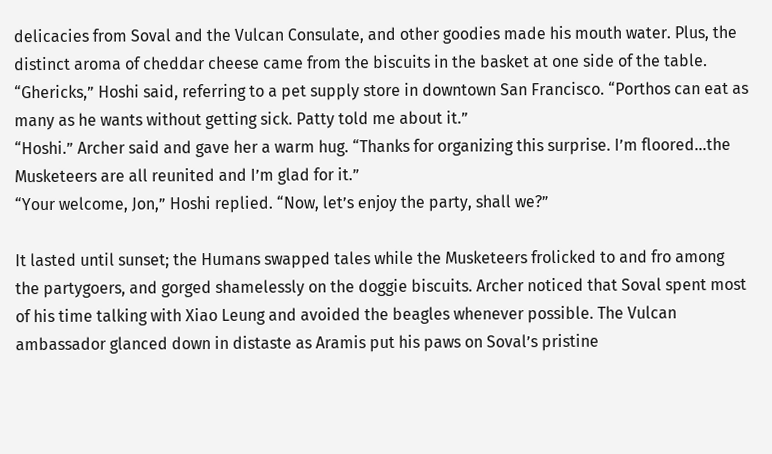delicacies from Soval and the Vulcan Consulate, and other goodies made his mouth water. Plus, the distinct aroma of cheddar cheese came from the biscuits in the basket at one side of the table.
“Ghericks,” Hoshi said, referring to a pet supply store in downtown San Francisco. “Porthos can eat as many as he wants without getting sick. Patty told me about it.”
“Hoshi.” Archer said and gave her a warm hug. “Thanks for organizing this surprise. I’m floored...the Musketeers are all reunited and I’m glad for it.”
“Your welcome, Jon,” Hoshi replied. “Now, let’s enjoy the party, shall we?”

It lasted until sunset; the Humans swapped tales while the Musketeers frolicked to and fro among the partygoers, and gorged shamelessly on the doggie biscuits. Archer noticed that Soval spent most of his time talking with Xiao Leung and avoided the beagles whenever possible. The Vulcan ambassador glanced down in distaste as Aramis put his paws on Soval’s pristine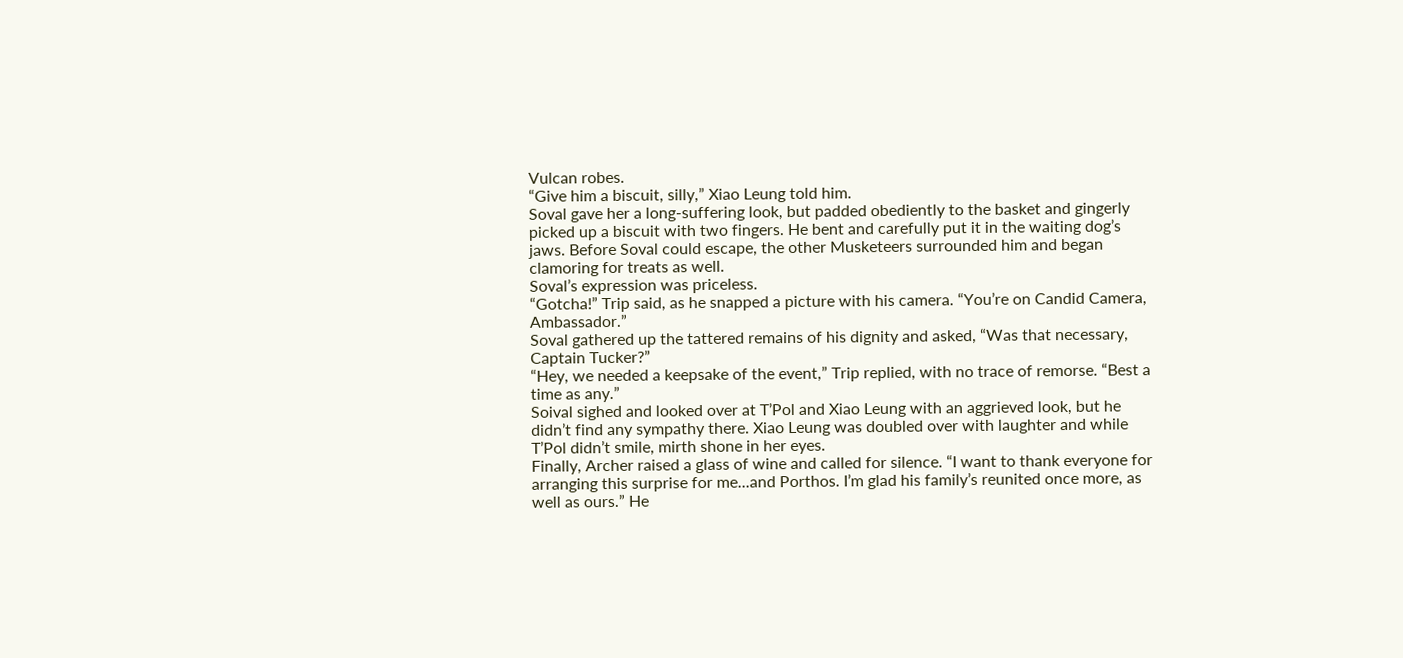Vulcan robes.
“Give him a biscuit, silly,” Xiao Leung told him.
Soval gave her a long-suffering look, but padded obediently to the basket and gingerly picked up a biscuit with two fingers. He bent and carefully put it in the waiting dog’s jaws. Before Soval could escape, the other Musketeers surrounded him and began clamoring for treats as well.
Soval’s expression was priceless.
“Gotcha!” Trip said, as he snapped a picture with his camera. “You’re on Candid Camera, Ambassador.”
Soval gathered up the tattered remains of his dignity and asked, “Was that necessary, Captain Tucker?”
“Hey, we needed a keepsake of the event,” Trip replied, with no trace of remorse. “Best a time as any.”
Soival sighed and looked over at T’Pol and Xiao Leung with an aggrieved look, but he didn’t find any sympathy there. Xiao Leung was doubled over with laughter and while T’Pol didn’t smile, mirth shone in her eyes.
Finally, Archer raised a glass of wine and called for silence. “I want to thank everyone for arranging this surprise for me...and Porthos. I’m glad his family’s reunited once more, as well as ours.” He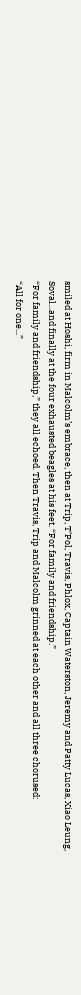smiled at Hoshi, firm in Malcolm’s embrace, then at Trip, T’Pol, Travis, Phlox, Captain Waterston, Jeremy and Patty Lucas, Xiao Leung, Soval...and finally at the four exhausted beagles at his feet. “For family and friendship.”
“For family and friendship,” they all echoed. Then Travis, Trip and Malcolm grinned at each other and all three chorused:
“All for one...”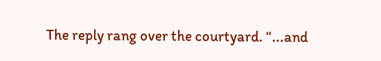The reply rang over the courtyard. “...and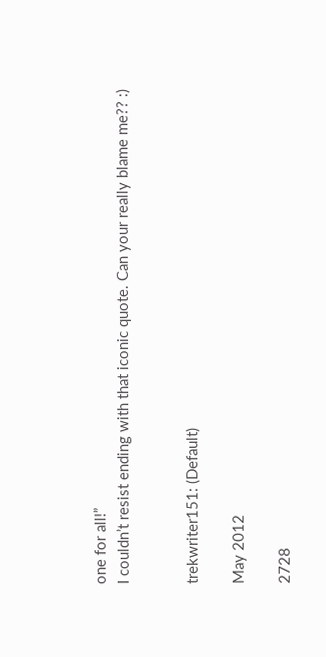one for all!”
I couldn’t resist ending with that iconic quote. Can your really blame me?? :)


trekwriter151: (Default)

May 2012

2728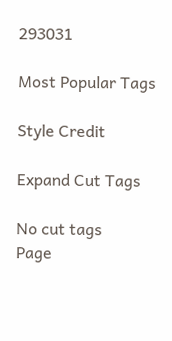293031

Most Popular Tags

Style Credit

Expand Cut Tags

No cut tags
Page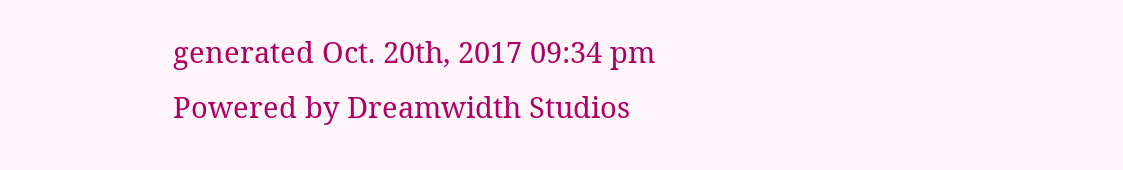generated Oct. 20th, 2017 09:34 pm
Powered by Dreamwidth Studios